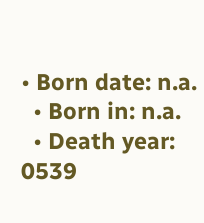• Born date: n.a.
  • Born in: n.a.
  • Death year: 0539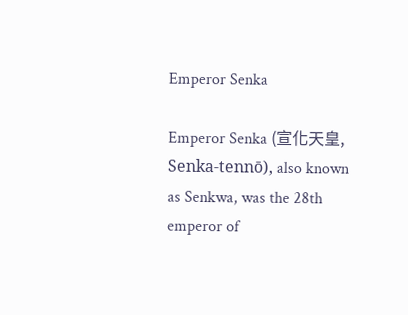Emperor Senka

Emperor Senka (宣化天皇, Senka-tennō), also known as Senkwa, was the 28th emperor of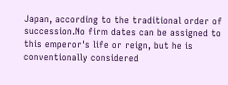Japan, according to the traditional order of succession.No firm dates can be assigned to this emperor's life or reign, but he is conventionally considered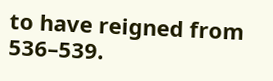to have reigned from 536–539.